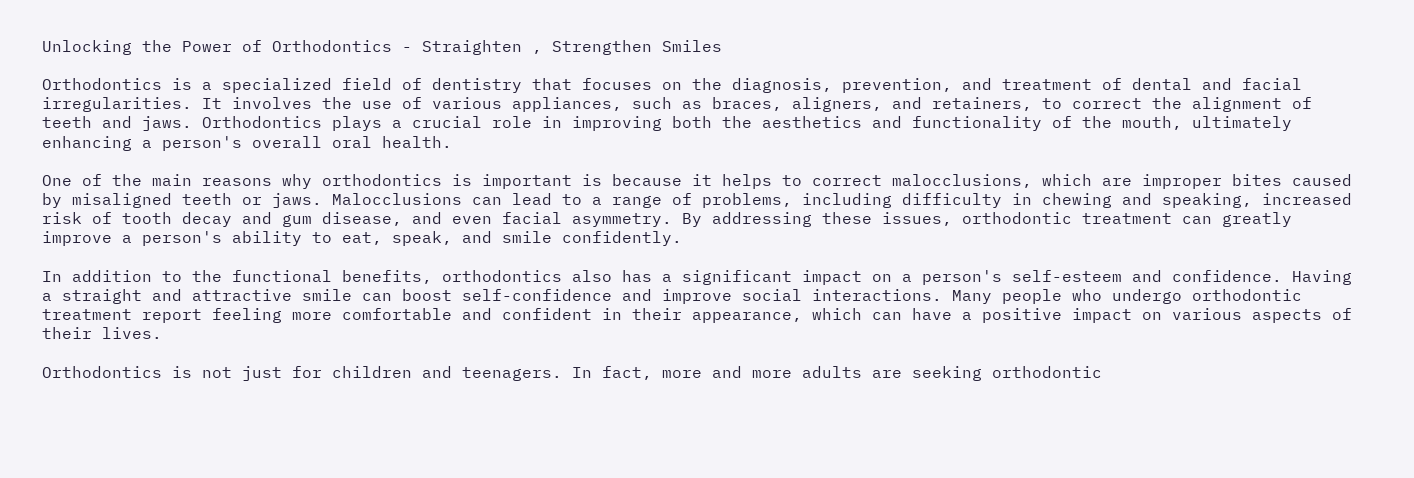Unlocking the Power of Orthodontics - Straighten , Strengthen Smiles

Orthodontics is a specialized field of dentistry that focuses on the diagnosis, prevention, and treatment of dental and facial irregularities. It involves the use of various appliances, such as braces, aligners, and retainers, to correct the alignment of teeth and jaws. Orthodontics plays a crucial role in improving both the aesthetics and functionality of the mouth, ultimately enhancing a person's overall oral health.

One of the main reasons why orthodontics is important is because it helps to correct malocclusions, which are improper bites caused by misaligned teeth or jaws. Malocclusions can lead to a range of problems, including difficulty in chewing and speaking, increased risk of tooth decay and gum disease, and even facial asymmetry. By addressing these issues, orthodontic treatment can greatly improve a person's ability to eat, speak, and smile confidently.

In addition to the functional benefits, orthodontics also has a significant impact on a person's self-esteem and confidence. Having a straight and attractive smile can boost self-confidence and improve social interactions. Many people who undergo orthodontic treatment report feeling more comfortable and confident in their appearance, which can have a positive impact on various aspects of their lives.

Orthodontics is not just for children and teenagers. In fact, more and more adults are seeking orthodontic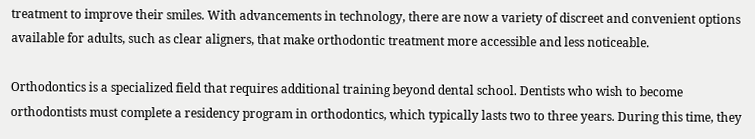treatment to improve their smiles. With advancements in technology, there are now a variety of discreet and convenient options available for adults, such as clear aligners, that make orthodontic treatment more accessible and less noticeable.

Orthodontics is a specialized field that requires additional training beyond dental school. Dentists who wish to become orthodontists must complete a residency program in orthodontics, which typically lasts two to three years. During this time, they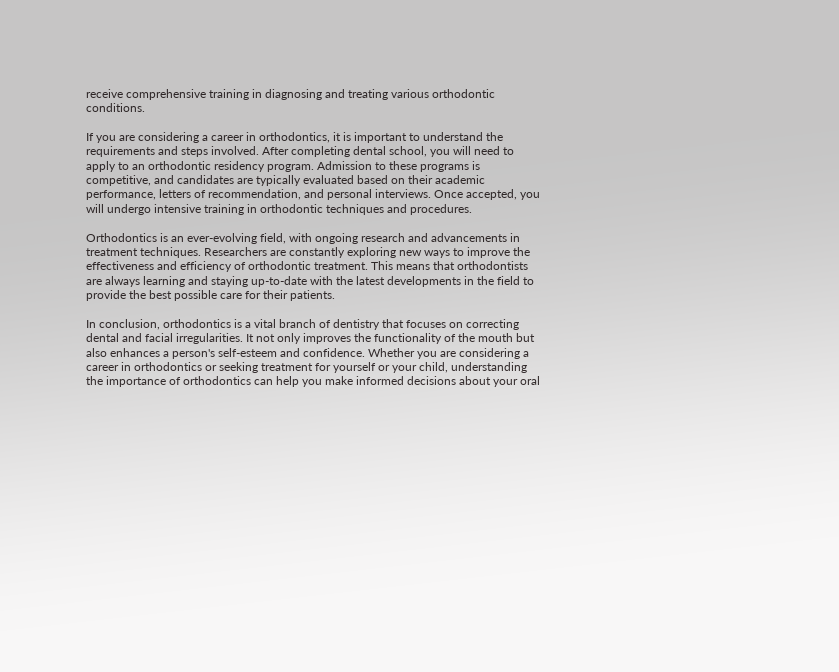receive comprehensive training in diagnosing and treating various orthodontic conditions.

If you are considering a career in orthodontics, it is important to understand the requirements and steps involved. After completing dental school, you will need to apply to an orthodontic residency program. Admission to these programs is competitive, and candidates are typically evaluated based on their academic performance, letters of recommendation, and personal interviews. Once accepted, you will undergo intensive training in orthodontic techniques and procedures.

Orthodontics is an ever-evolving field, with ongoing research and advancements in treatment techniques. Researchers are constantly exploring new ways to improve the effectiveness and efficiency of orthodontic treatment. This means that orthodontists are always learning and staying up-to-date with the latest developments in the field to provide the best possible care for their patients.

In conclusion, orthodontics is a vital branch of dentistry that focuses on correcting dental and facial irregularities. It not only improves the functionality of the mouth but also enhances a person's self-esteem and confidence. Whether you are considering a career in orthodontics or seeking treatment for yourself or your child, understanding the importance of orthodontics can help you make informed decisions about your oral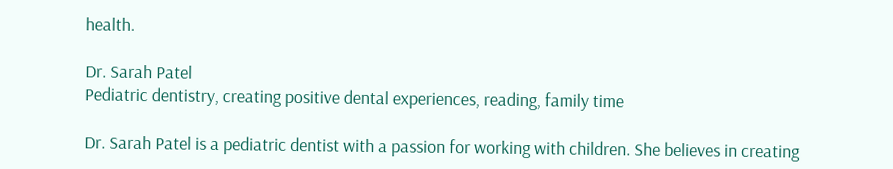health.

Dr. Sarah Patel
Pediatric dentistry, creating positive dental experiences, reading, family time

Dr. Sarah Patel is a pediatric dentist with a passion for working with children. She believes in creating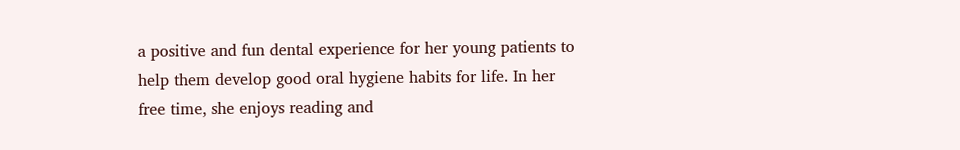a positive and fun dental experience for her young patients to help them develop good oral hygiene habits for life. In her free time, she enjoys reading and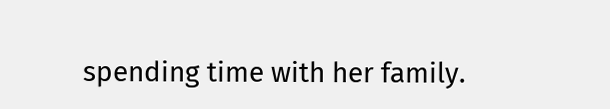spending time with her family.